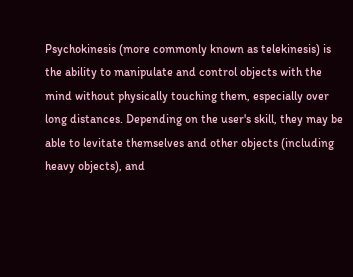Psychokinesis (more commonly known as telekinesis) is the ability to manipulate and control objects with the mind without physically touching them, especially over long distances. Depending on the user's skill, they may be able to levitate themselves and other objects (including heavy objects), and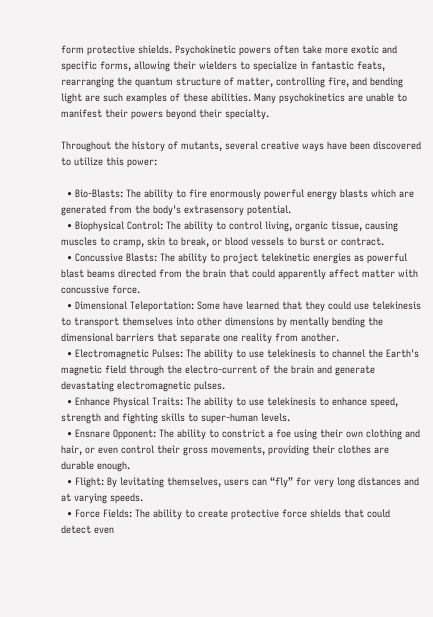form protective shields. Psychokinetic powers often take more exotic and specific forms, allowing their wielders to specialize in fantastic feats, rearranging the quantum structure of matter, controlling fire, and bending light are such examples of these abilities. Many psychokinetics are unable to manifest their powers beyond their specialty.

Throughout the history of mutants, several creative ways have been discovered to utilize this power:

  • Bio-Blasts: The ability to fire enormously powerful energy blasts which are generated from the body's extrasensory potential.
  • Biophysical Control: The ability to control living, organic tissue, causing muscles to cramp, skin to break, or blood vessels to burst or contract.
  • Concussive Blasts: The ability to project telekinetic energies as powerful blast beams directed from the brain that could apparently affect matter with concussive force.
  • Dimensional Teleportation: Some have learned that they could use telekinesis to transport themselves into other dimensions by mentally bending the dimensional barriers that separate one reality from another.
  • Electromagnetic Pulses: The ability to use telekinesis to channel the Earth's magnetic field through the electro-current of the brain and generate devastating electromagnetic pulses.
  • Enhance Physical Traits: The ability to use telekinesis to enhance speed, strength and fighting skills to super-human levels.
  • Ensnare Opponent: The ability to constrict a foe using their own clothing and hair, or even control their gross movements, providing their clothes are durable enough.
  • Flight: By levitating themselves, users can “fly” for very long distances and at varying speeds.
  • Force Fields: The ability to create protective force shields that could detect even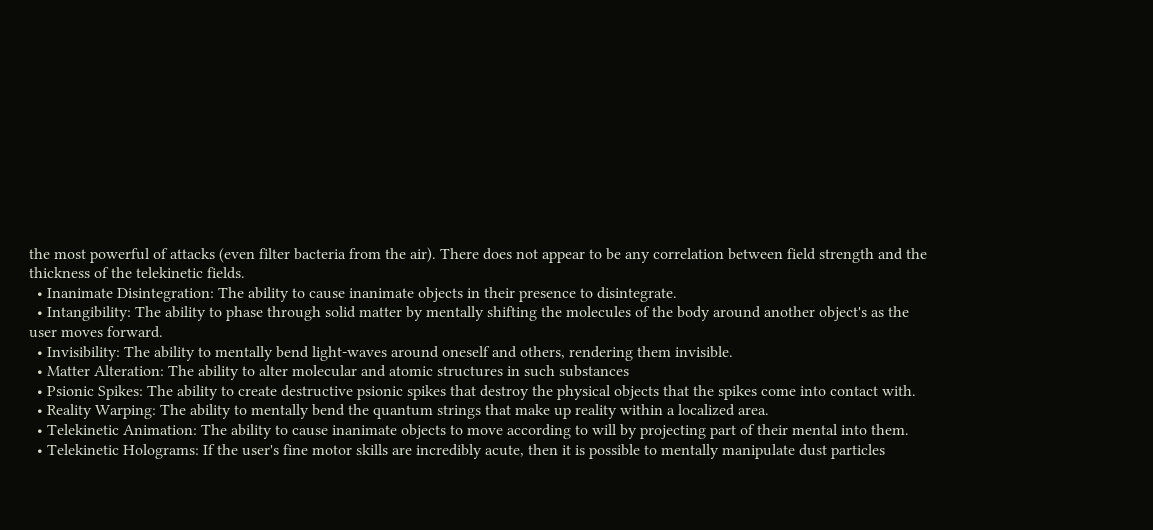the most powerful of attacks (even filter bacteria from the air). There does not appear to be any correlation between field strength and the thickness of the telekinetic fields.
  • Inanimate Disintegration: The ability to cause inanimate objects in their presence to disintegrate.
  • Intangibility: The ability to phase through solid matter by mentally shifting the molecules of the body around another object's as the user moves forward.
  • Invisibility: The ability to mentally bend light-waves around oneself and others, rendering them invisible.
  • Matter Alteration: The ability to alter molecular and atomic structures in such substances
  • Psionic Spikes: The ability to create destructive psionic spikes that destroy the physical objects that the spikes come into contact with.
  • Reality Warping: The ability to mentally bend the quantum strings that make up reality within a localized area.
  • Telekinetic Animation: The ability to cause inanimate objects to move according to will by projecting part of their mental into them.
  • Telekinetic Holograms: If the user's fine motor skills are incredibly acute, then it is possible to mentally manipulate dust particles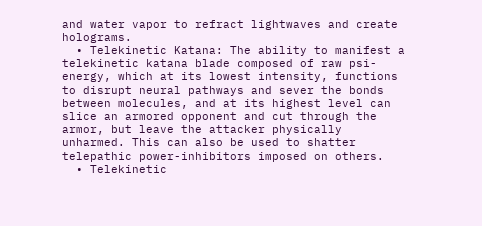and water vapor to refract lightwaves and create holograms.
  • Telekinetic Katana: The ability to manifest a telekinetic katana blade composed of raw psi-energy, which at its lowest intensity, functions to disrupt neural pathways and sever the bonds between molecules, and at its highest level can slice an armored opponent and cut through the armor, but leave the attacker physically unharmed. This can also be used to shatter telepathic power-inhibitors imposed on others.
  • Telekinetic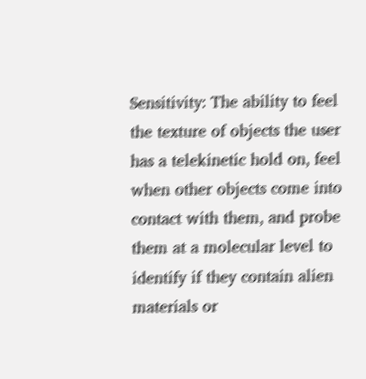Sensitivity: The ability to feel the texture of objects the user has a telekinetic hold on, feel when other objects come into contact with them, and probe them at a molecular level to identify if they contain alien materials or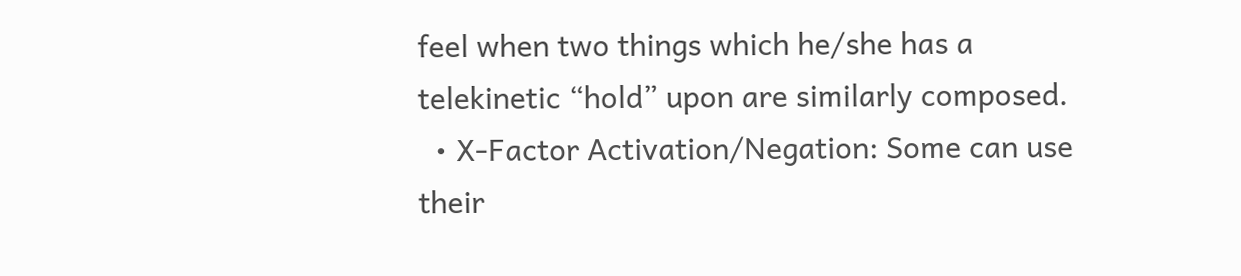feel when two things which he/she has a telekinetic “hold” upon are similarly composed.
  • X-Factor Activation/Negation: Some can use their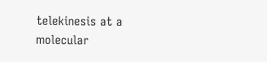telekinesis at a molecular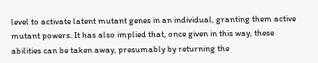level to activate latent mutant genes in an individual, granting them active mutant powers. It has also implied that, once given in this way, these abilities can be taken away, presumably by returning the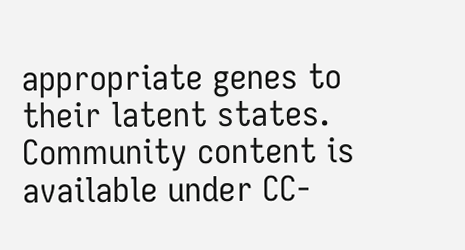appropriate genes to their latent states.
Community content is available under CC-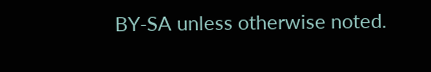BY-SA unless otherwise noted.